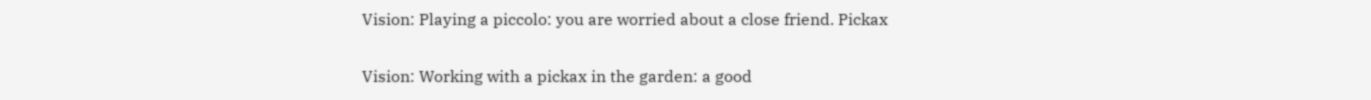Vision: Playing a piccolo: you are worried about a close friend. Pickax

Vision: Working with a pickax in the garden: a good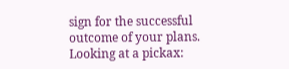sign for the successful outcome of your plans. Looking at a pickax: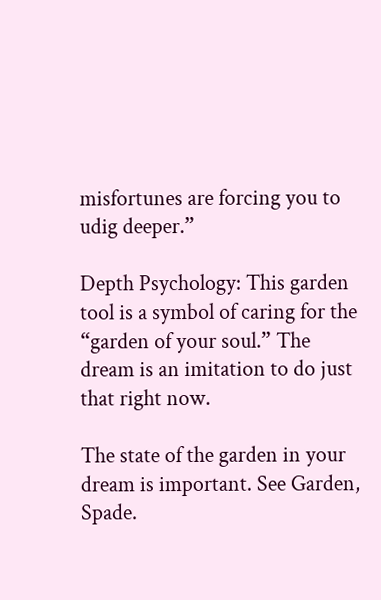misfortunes are forcing you to udig deeper.”

Depth Psychology: This garden tool is a symbol of caring for the “garden of your soul.” The dream is an imitation to do just that right now.

The state of the garden in your dream is important. See Garden, Spade.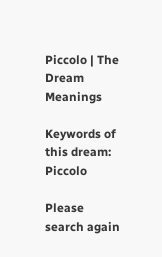Piccolo | The Dream Meanings

Keywords of this dream: Piccolo

Please search again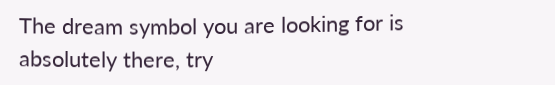The dream symbol you are looking for is absolutely there, try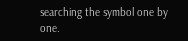searching the symbol one by one.